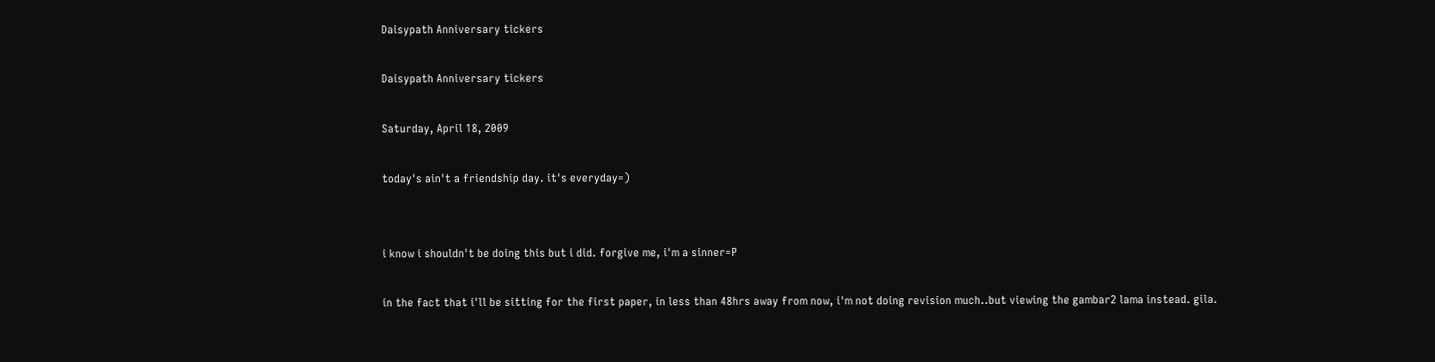Daisypath Anniversary tickers

Daisypath Anniversary tickers

Saturday, April 18, 2009

today's ain't a friendship day. it's everyday=)


i know i shouldn't be doing this but i did. forgive me, i'm a sinner=P

in the fact that i'll be sitting for the first paper, in less than 48hrs away from now, i'm not doing revision much..but viewing the gambar2 lama instead. gila.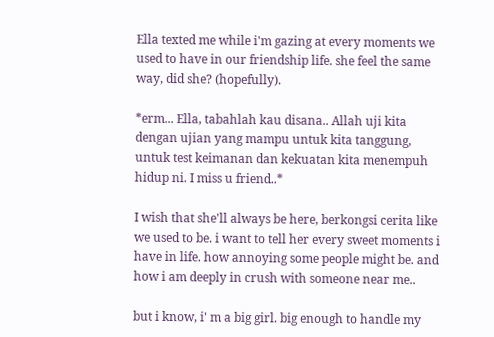Ella texted me while i'm gazing at every moments we used to have in our friendship life. she feel the same way, did she? (hopefully).

*erm... Ella, tabahlah kau disana.. Allah uji kita dengan ujian yang mampu untuk kita tanggung, untuk test keimanan dan kekuatan kita menempuh hidup ni. I miss u friend..*

I wish that she'll always be here, berkongsi cerita like we used to be. i want to tell her every sweet moments i have in life. how annoying some people might be. and how i am deeply in crush with someone near me..

but i know, i' m a big girl. big enough to handle my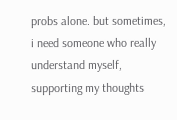probs alone. but sometimes, i need someone who really understand myself, supporting my thoughts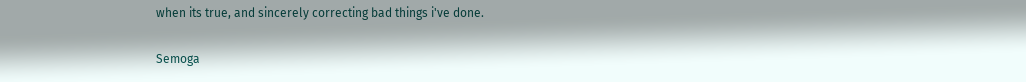when its true, and sincerely correcting bad things i've done.

Semoga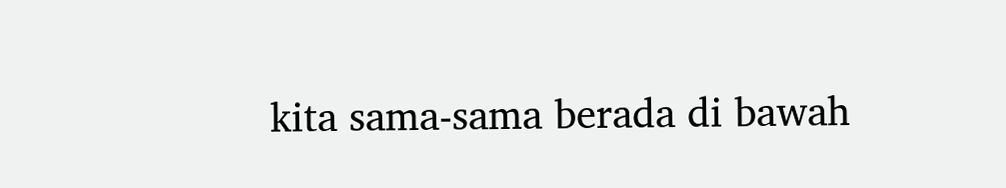kita sama-sama berada di bawah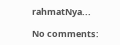rahmatNya...

No comments: